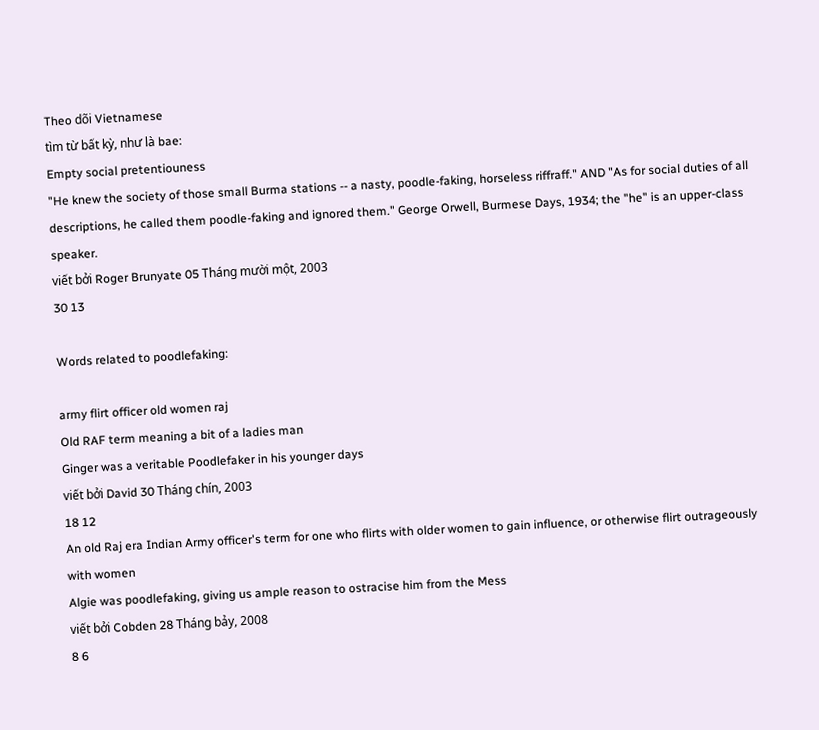Theo dõi Vietnamese
tìm từ bất kỳ, như là bae:
Empty social pretentiouness
"He knew the society of those small Burma stations -- a nasty, poodle-faking, horseless riffraff." AND "As for social duties of all descriptions, he called them poodle-faking and ignored them." George Orwell, Burmese Days, 1934; the "he" is an upper-class speaker.
viết bởi Roger Brunyate 05 Tháng mười một, 2003
30 13

Words related to poodlefaking:

army flirt officer old women raj
Old RAF term meaning a bit of a ladies man
Ginger was a veritable Poodlefaker in his younger days
viết bởi David 30 Tháng chín, 2003
18 12
An old Raj era Indian Army officer's term for one who flirts with older women to gain influence, or otherwise flirt outrageously with women
Algie was poodlefaking, giving us ample reason to ostracise him from the Mess
viết bởi Cobden 28 Tháng bảy, 2008
8 6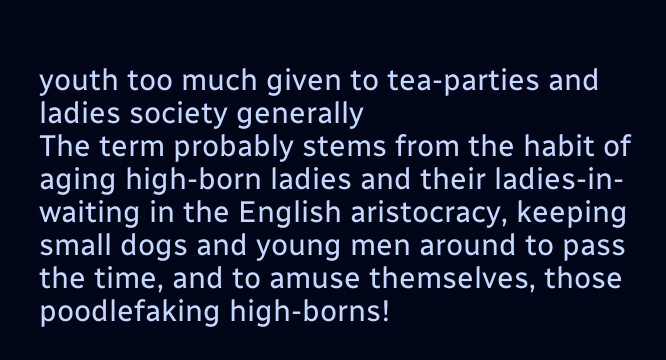youth too much given to tea-parties and ladies society generally
The term probably stems from the habit of aging high-born ladies and their ladies-in-waiting in the English aristocracy, keeping small dogs and young men around to pass the time, and to amuse themselves, those poodlefaking high-borns!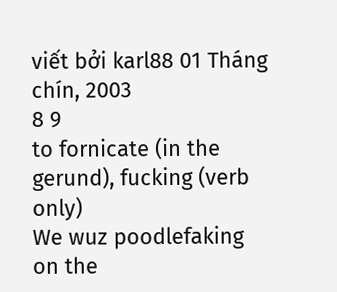viết bởi karl88 01 Tháng chín, 2003
8 9
to fornicate (in the gerund), fucking (verb only)
We wuz poodlefaking on the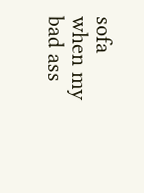sofa when my bad ass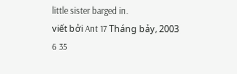little sister barged in.
viết bởi Ant 17 Tháng bảy, 2003
6 35